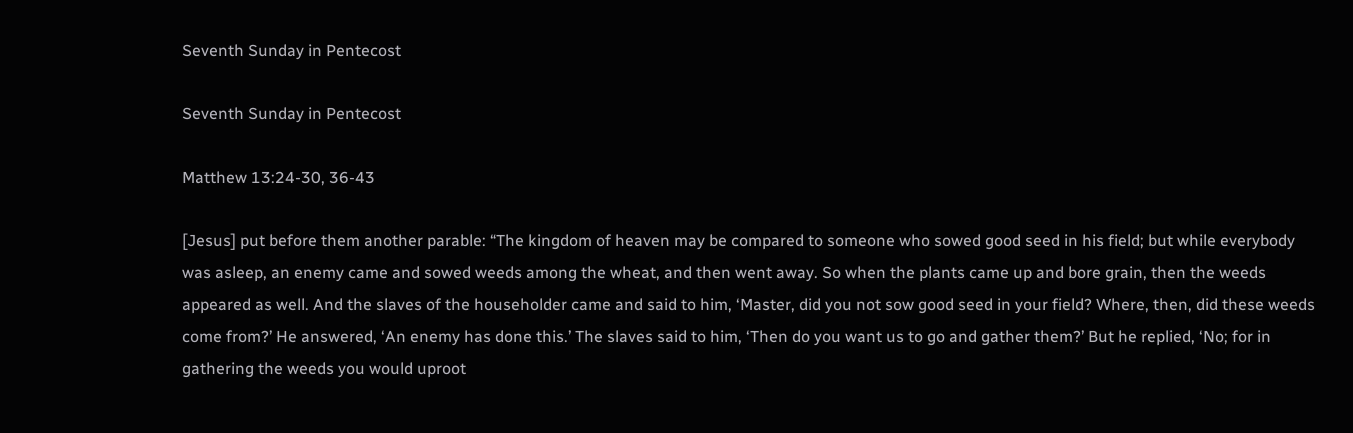Seventh Sunday in Pentecost

Seventh Sunday in Pentecost

Matthew 13:24-30, 36-43

[Jesus] put before them another parable: “The kingdom of heaven may be compared to someone who sowed good seed in his field; but while everybody was asleep, an enemy came and sowed weeds among the wheat, and then went away. So when the plants came up and bore grain, then the weeds appeared as well. And the slaves of the householder came and said to him, ‘Master, did you not sow good seed in your field? Where, then, did these weeds come from?’ He answered, ‘An enemy has done this.’ The slaves said to him, ‘Then do you want us to go and gather them?’ But he replied, ‘No; for in gathering the weeds you would uproot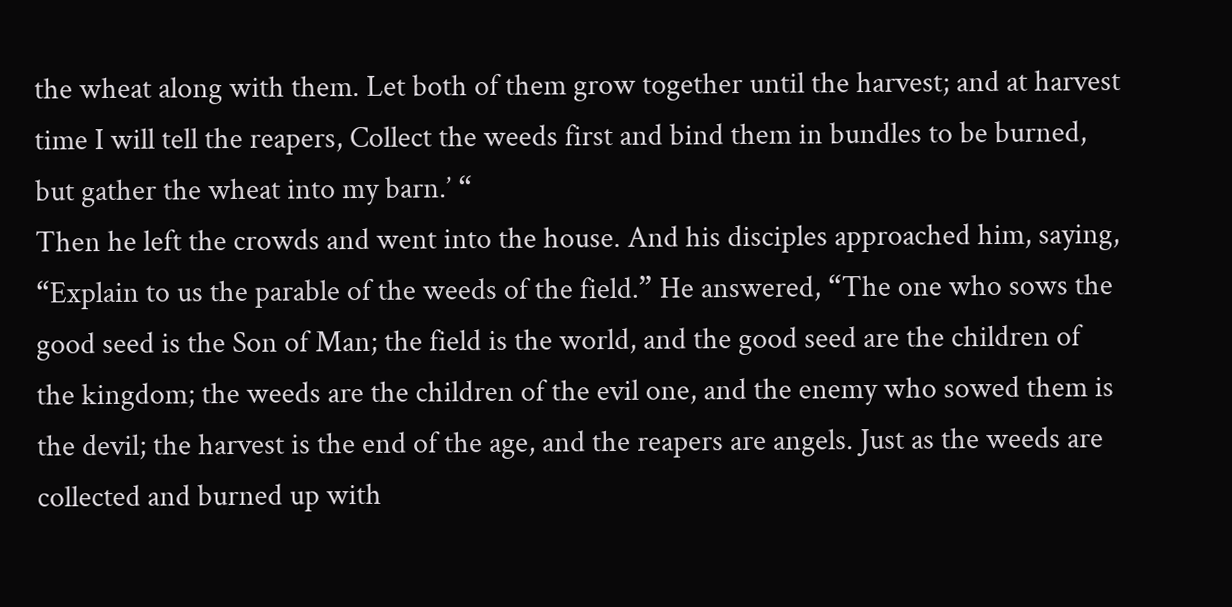the wheat along with them. Let both of them grow together until the harvest; and at harvest time I will tell the reapers, Collect the weeds first and bind them in bundles to be burned, but gather the wheat into my barn.’ “
Then he left the crowds and went into the house. And his disciples approached him, saying, “Explain to us the parable of the weeds of the field.” He answered, “The one who sows the good seed is the Son of Man; the field is the world, and the good seed are the children of the kingdom; the weeds are the children of the evil one, and the enemy who sowed them is the devil; the harvest is the end of the age, and the reapers are angels. Just as the weeds are collected and burned up with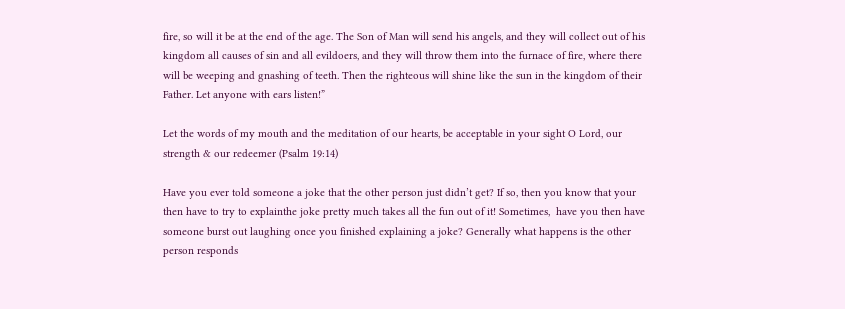fire, so will it be at the end of the age. The Son of Man will send his angels, and they will collect out of his kingdom all causes of sin and all evildoers, and they will throw them into the furnace of fire, where there will be weeping and gnashing of teeth. Then the righteous will shine like the sun in the kingdom of their Father. Let anyone with ears listen!”

Let the words of my mouth and the meditation of our hearts, be acceptable in your sight O Lord, our strength & our redeemer (Psalm 19:14)

Have you ever told someone a joke that the other person just didn’t get? If so, then you know that your then have to try to explainthe joke pretty much takes all the fun out of it! Sometimes,  have you then have someone burst out laughing once you finished explaining a joke? Generally what happens is the other person responds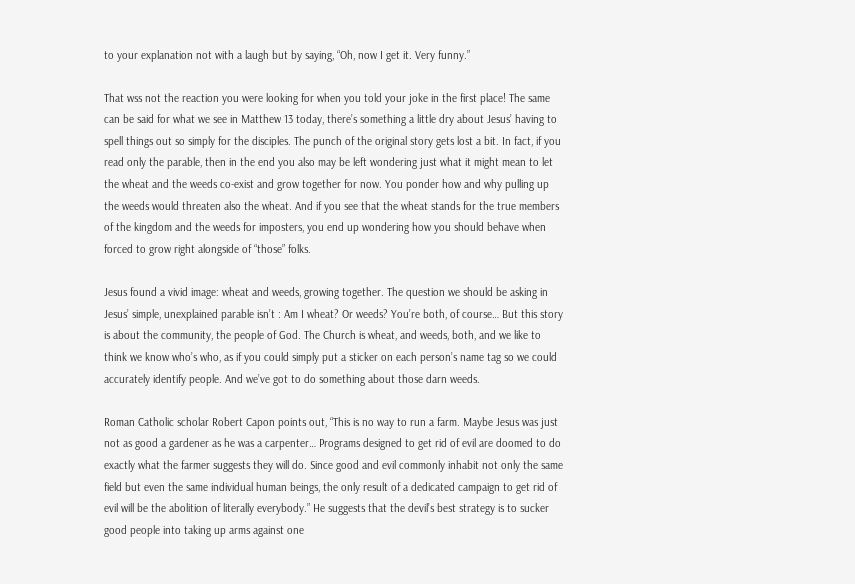to your explanation not with a laugh but by saying, “Oh, now I get it. Very funny.”

That wss not the reaction you were looking for when you told your joke in the first place! The same can be said for what we see in Matthew 13 today, there’s something a little dry about Jesus’ having to spell things out so simply for the disciples. The punch of the original story gets lost a bit. In fact, if you read only the parable, then in the end you also may be left wondering just what it might mean to let the wheat and the weeds co-exist and grow together for now. You ponder how and why pulling up the weeds would threaten also the wheat. And if you see that the wheat stands for the true members of the kingdom and the weeds for imposters, you end up wondering how you should behave when forced to grow right alongside of “those” folks.

Jesus found a vivid image: wheat and weeds, growing together. The question we should be asking in Jesus’ simple, unexplained parable isn’t : Am I wheat? Or weeds? You’re both, of course… But this story is about the community, the people of God. The Church is wheat, and weeds, both, and we like to think we know who’s who, as if you could simply put a sticker on each person’s name tag so we could accurately identify people. And we’ve got to do something about those darn weeds.

Roman Catholic scholar Robert Capon points out, “This is no way to run a farm. Maybe Jesus was just not as good a gardener as he was a carpenter… Programs designed to get rid of evil are doomed to do exactly what the farmer suggests they will do. Since good and evil commonly inhabit not only the same field but even the same individual human beings, the only result of a dedicated campaign to get rid of evil will be the abolition of literally everybody.” He suggests that the devil’s best strategy is to sucker good people into taking up arms against one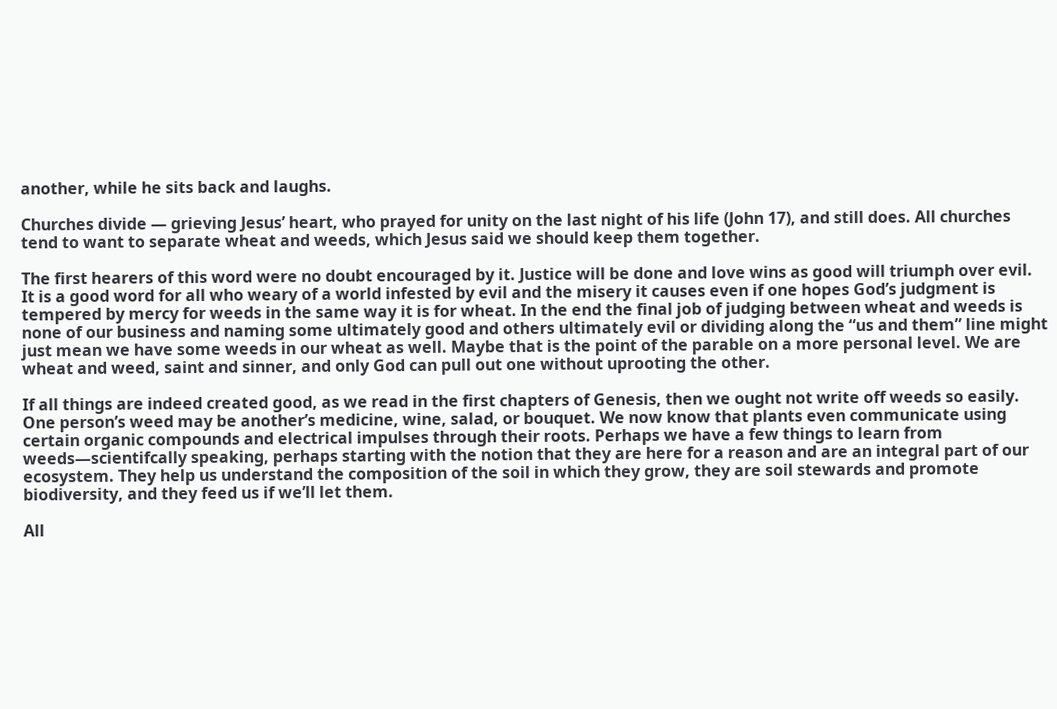another, while he sits back and laughs.

Churches divide — grieving Jesus’ heart, who prayed for unity on the last night of his life (John 17), and still does. All churches tend to want to separate wheat and weeds, which Jesus said we should keep them together.

The first hearers of this word were no doubt encouraged by it. Justice will be done and love wins as good will triumph over evil. It is a good word for all who weary of a world infested by evil and the misery it causes even if one hopes God’s judgment is tempered by mercy for weeds in the same way it is for wheat. In the end the final job of judging between wheat and weeds is none of our business and naming some ultimately good and others ultimately evil or dividing along the “us and them” line might just mean we have some weeds in our wheat as well. Maybe that is the point of the parable on a more personal level. We are wheat and weed, saint and sinner, and only God can pull out one without uprooting the other.

If all things are indeed created good, as we read in the first chapters of Genesis, then we ought not write off weeds so easily. One person’s weed may be another’s medicine, wine, salad, or bouquet. We now know that plants even communicate using certain organic compounds and electrical impulses through their roots. Perhaps we have a few things to learn from weeds—scientifcally speaking, perhaps starting with the notion that they are here for a reason and are an integral part of our ecosystem. They help us understand the composition of the soil in which they grow, they are soil stewards and promote biodiversity, and they feed us if we’ll let them.

All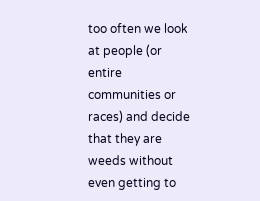too often we look at people (or entire communities or races) and decide that they are weeds without even getting to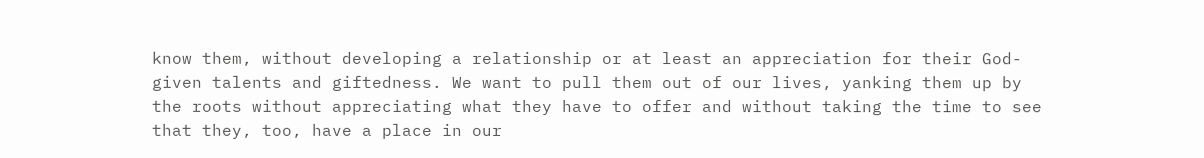know them, without developing a relationship or at least an appreciation for their God-given talents and giftedness. We want to pull them out of our lives, yanking them up by the roots without appreciating what they have to offer and without taking the time to see that they, too, have a place in our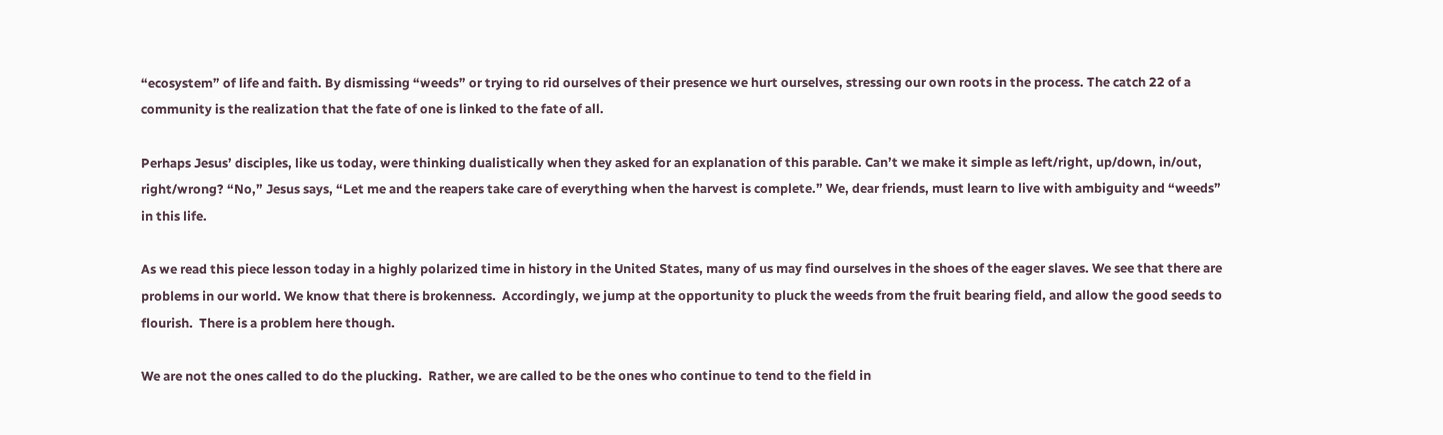“ecosystem” of life and faith. By dismissing “weeds” or trying to rid ourselves of their presence we hurt ourselves, stressing our own roots in the process. The catch 22 of a community is the realization that the fate of one is linked to the fate of all.

Perhaps Jesus’ disciples, like us today, were thinking dualistically when they asked for an explanation of this parable. Can’t we make it simple as left/right, up/down, in/out, right/wrong? “No,” Jesus says, “Let me and the reapers take care of everything when the harvest is complete.” We, dear friends, must learn to live with ambiguity and “weeds” in this life.

As we read this piece lesson today in a highly polarized time in history in the United States, many of us may find ourselves in the shoes of the eager slaves. We see that there are problems in our world. We know that there is brokenness.  Accordingly, we jump at the opportunity to pluck the weeds from the fruit bearing field, and allow the good seeds to flourish.  There is a problem here though.

We are not the ones called to do the plucking.  Rather, we are called to be the ones who continue to tend to the field in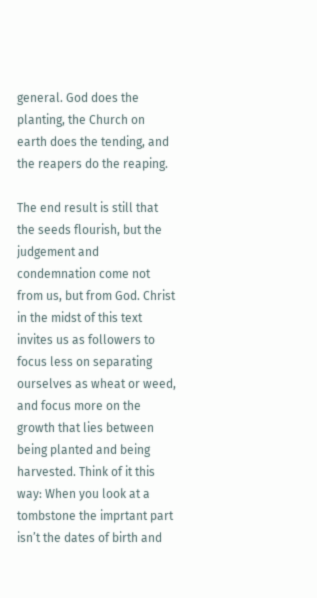general. God does the planting, the Church on earth does the tending, and the reapers do the reaping.

The end result is still that the seeds flourish, but the judgement and condemnation come not from us, but from God. Christ in the midst of this text invites us as followers to focus less on separating ourselves as wheat or weed, and focus more on the growth that lies between being planted and being harvested. Think of it this way: When you look at a tombstone the imprtant part isn’t the dates of birth and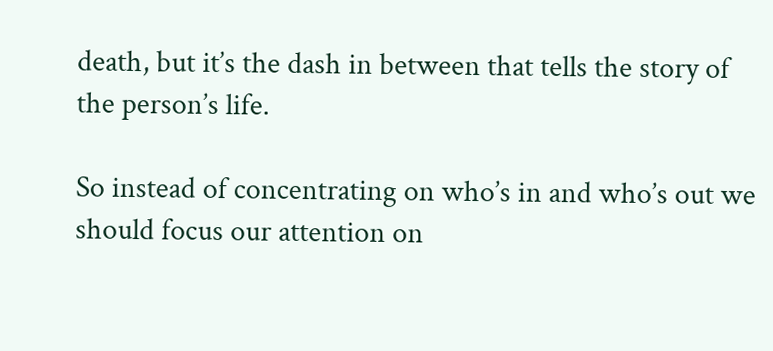death, but it’s the dash in between that tells the story of the person’s life.

So instead of concentrating on who’s in and who’s out we should focus our attention on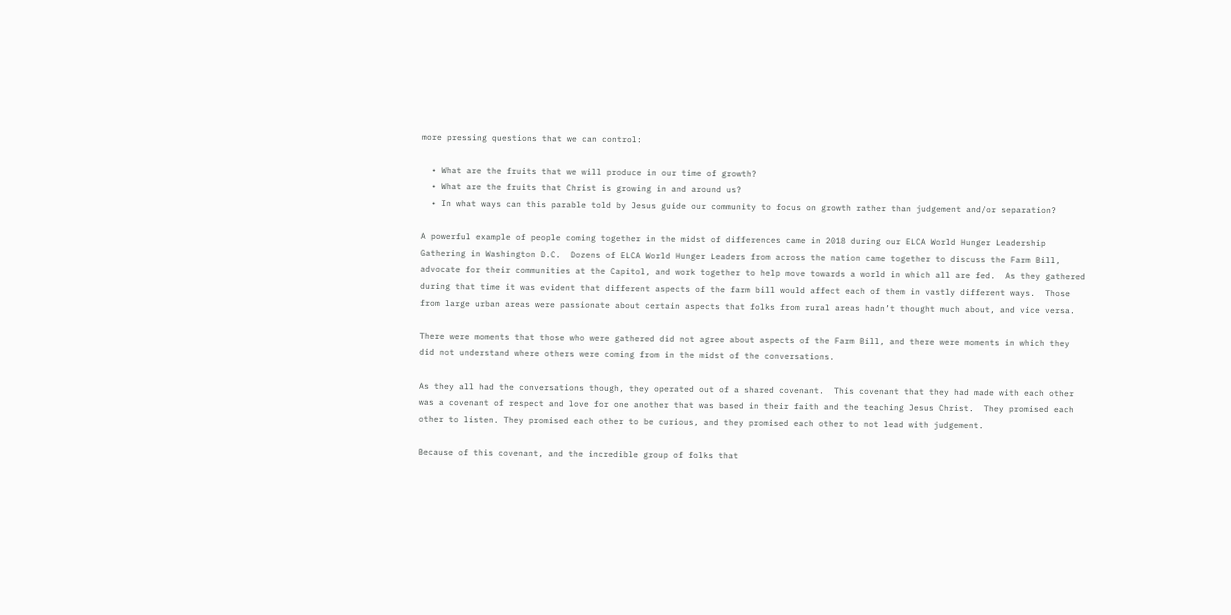more pressing questions that we can control:

  • What are the fruits that we will produce in our time of growth?
  • What are the fruits that Christ is growing in and around us?
  • In what ways can this parable told by Jesus guide our community to focus on growth rather than judgement and/or separation?

A powerful example of people coming together in the midst of differences came in 2018 during our ELCA World Hunger Leadership Gathering in Washington D.C.  Dozens of ELCA World Hunger Leaders from across the nation came together to discuss the Farm Bill, advocate for their communities at the Capitol, and work together to help move towards a world in which all are fed.  As they gathered during that time it was evident that different aspects of the farm bill would affect each of them in vastly different ways.  Those from large urban areas were passionate about certain aspects that folks from rural areas hadn’t thought much about, and vice versa.

There were moments that those who were gathered did not agree about aspects of the Farm Bill, and there were moments in which they did not understand where others were coming from in the midst of the conversations.

As they all had the conversations though, they operated out of a shared covenant.  This covenant that they had made with each other was a covenant of respect and love for one another that was based in their faith and the teaching Jesus Christ.  They promised each other to listen. They promised each other to be curious, and they promised each other to not lead with judgement.

Because of this covenant, and the incredible group of folks that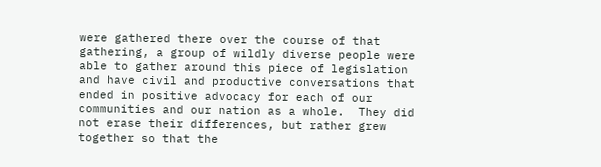were gathered there over the course of that gathering, a group of wildly diverse people were able to gather around this piece of legislation and have civil and productive conversations that ended in positive advocacy for each of our communities and our nation as a whole.  They did not erase their differences, but rather grew together so that the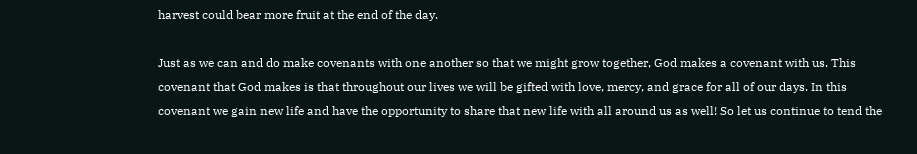harvest could bear more fruit at the end of the day.

Just as we can and do make covenants with one another so that we might grow together, God makes a covenant with us. This covenant that God makes is that throughout our lives we will be gifted with love, mercy, and grace for all of our days. In this covenant we gain new life and have the opportunity to share that new life with all around us as well! So let us continue to tend the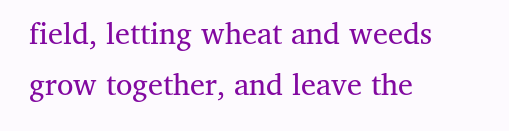field, letting wheat and weeds grow together, and leave the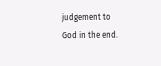judgement to God in the end.